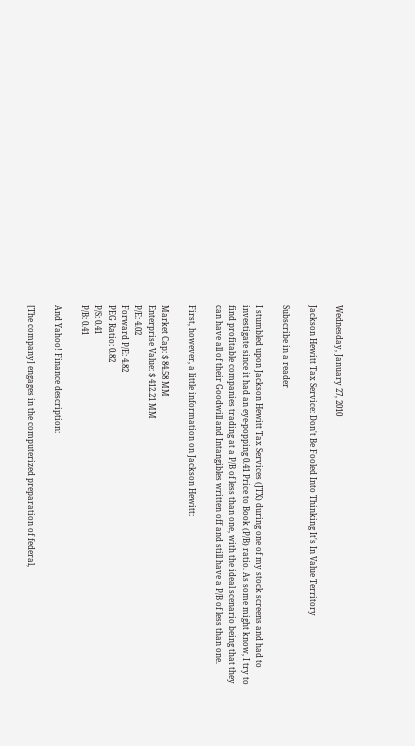Wednesday, January 27, 2010

Jackson Hewitt Tax Service: Don't Be Fooled Into Thinking It's In Value Territory

Subscribe in a reader

I stumbled upon Jackson Hewitt Tax Services (JTX) during one of my stock screens and had to investigate since it had an eye-popping 0.41 Price to Book (P/B) ratio. As some might know, I try to find profitable companies trading at a P/B of less than one, with the ideal scenario being that they can have all of their Goodwill and Intangibles written off and still have a P/B of less than one.

First, however, a little information on Jackson Hewitt:

Market Cap: $ 84.58 MM
Enterprise Value: $ 412.21 MM
P/E: 4.02
Forward P/E: 4.82
PEG Ratio: 0.82
P/S: 0.41
P/B: 0.41

And Yahoo! Finance description:

[The company] engages in the computerized preparation of federal,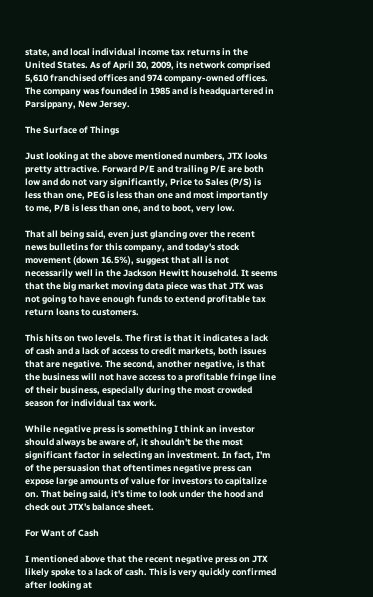state, and local individual income tax returns in the United States. As of April 30, 2009, its network comprised 5,610 franchised offices and 974 company-owned offices. The company was founded in 1985 and is headquartered in Parsippany, New Jersey.

The Surface of Things

Just looking at the above mentioned numbers, JTX looks pretty attractive. Forward P/E and trailing P/E are both low and do not vary significantly, Price to Sales (P/S) is less than one, PEG is less than one and most importantly to me, P/B is less than one, and to boot, very low.

That all being said, even just glancing over the recent news bulletins for this company, and today's stock movement (down 16.5%), suggest that all is not necessarily well in the Jackson Hewitt household. It seems that the big market moving data piece was that JTX was not going to have enough funds to extend profitable tax return loans to customers.

This hits on two levels. The first is that it indicates a lack of cash and a lack of access to credit markets, both issues that are negative. The second, another negative, is that the business will not have access to a profitable fringe line of their business, especially during the most crowded season for individual tax work.

While negative press is something I think an investor should always be aware of, it shouldn't be the most significant factor in selecting an investment. In fact, I'm of the persuasion that oftentimes negative press can expose large amounts of value for investors to capitalize on. That being said, it's time to look under the hood and check out JTX's balance sheet.

For Want of Cash

I mentioned above that the recent negative press on JTX likely spoke to a lack of cash. This is very quickly confirmed after looking at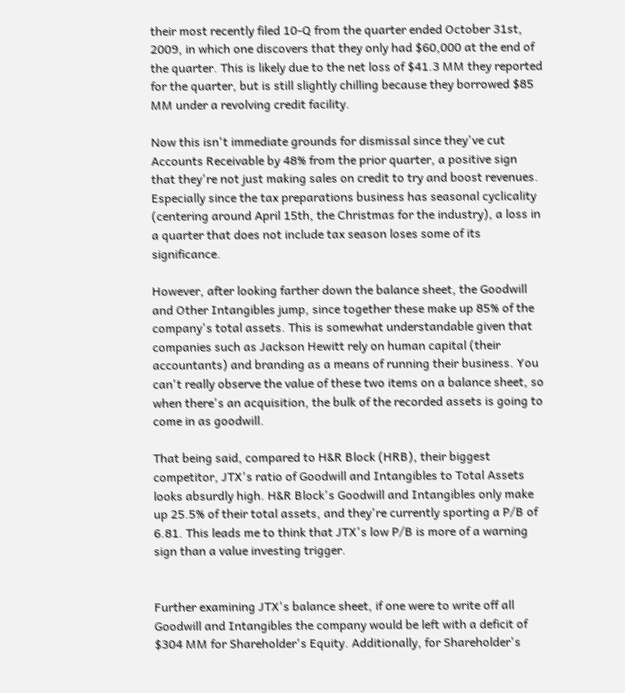their most recently filed 10-Q from the quarter ended October 31st, 2009, in which one discovers that they only had $60,000 at the end of the quarter. This is likely due to the net loss of $41.3 MM they reported for the quarter, but is still slightly chilling because they borrowed $85 MM under a revolving credit facility.

Now this isn't immediate grounds for dismissal since they've cut Accounts Receivable by 48% from the prior quarter, a positive sign that they're not just making sales on credit to try and boost revenues. Especially since the tax preparations business has seasonal cyclicality (centering around April 15th, the Christmas for the industry), a loss in a quarter that does not include tax season loses some of its significance.

However, after looking farther down the balance sheet, the Goodwill and Other Intangibles jump, since together these make up 85% of the company's total assets. This is somewhat understandable given that companies such as Jackson Hewitt rely on human capital (their accountants) and branding as a means of running their business. You can't really observe the value of these two items on a balance sheet, so when there's an acquisition, the bulk of the recorded assets is going to come in as goodwill.

That being said, compared to H&R Block (HRB), their biggest competitor, JTX's ratio of Goodwill and Intangibles to Total Assets looks absurdly high. H&R Block's Goodwill and Intangibles only make up 25.5% of their total assets, and they're currently sporting a P/B of 6.81. This leads me to think that JTX's low P/B is more of a warning sign than a value investing trigger.


Further examining JTX's balance sheet, if one were to write off all Goodwill and Intangibles the company would be left with a deficit of $304 MM for Shareholder's Equity. Additionally, for Shareholder's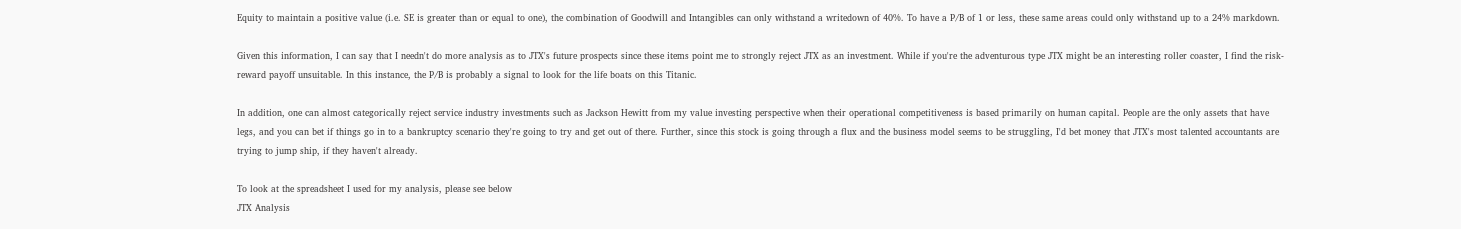Equity to maintain a positive value (i.e. SE is greater than or equal to one), the combination of Goodwill and Intangibles can only withstand a writedown of 40%. To have a P/B of 1 or less, these same areas could only withstand up to a 24% markdown.

Given this information, I can say that I needn't do more analysis as to JTX's future prospects since these items point me to strongly reject JTX as an investment. While if you're the adventurous type JTX might be an interesting roller coaster, I find the risk-reward payoff unsuitable. In this instance, the P/B is probably a signal to look for the life boats on this Titanic.

In addition, one can almost categorically reject service industry investments such as Jackson Hewitt from my value investing perspective when their operational competitiveness is based primarily on human capital. People are the only assets that have legs, and you can bet if things go in to a bankruptcy scenario they're going to try and get out of there. Further, since this stock is going through a flux and the business model seems to be struggling, I'd bet money that JTX's most talented accountants are trying to jump ship, if they haven't already.

To look at the spreadsheet I used for my analysis, please see below
JTX Analysis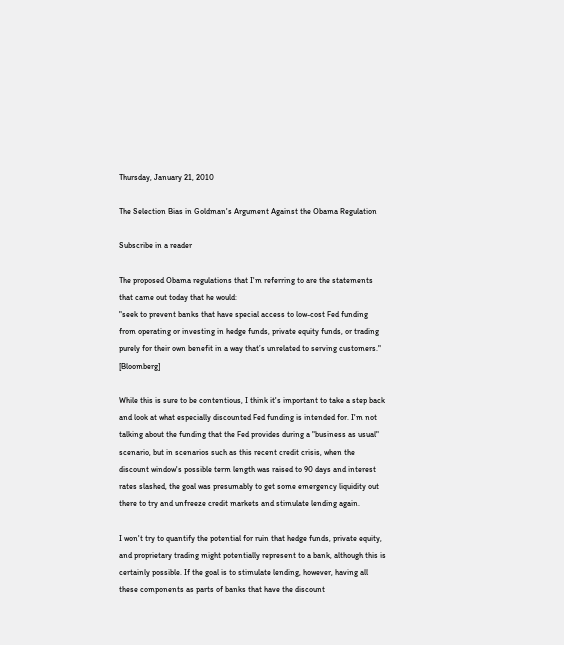Thursday, January 21, 2010

The Selection Bias in Goldman's Argument Against the Obama Regulation

Subscribe in a reader

The proposed Obama regulations that I'm referring to are the statements that came out today that he would:
"seek to prevent banks that have special access to low-cost Fed funding from operating or investing in hedge funds, private equity funds, or trading purely for their own benefit in a way that’s unrelated to serving customers." [Bloomberg]

While this is sure to be contentious, I think it's important to take a step back and look at what especially discounted Fed funding is intended for. I'm not talking about the funding that the Fed provides during a "business as usual" scenario, but in scenarios such as this recent credit crisis, when the discount window's possible term length was raised to 90 days and interest rates slashed, the goal was presumably to get some emergency liquidity out there to try and unfreeze credit markets and stimulate lending again.

I won't try to quantify the potential for ruin that hedge funds, private equity, and proprietary trading might potentially represent to a bank, although this is certainly possible. If the goal is to stimulate lending, however, having all these components as parts of banks that have the discount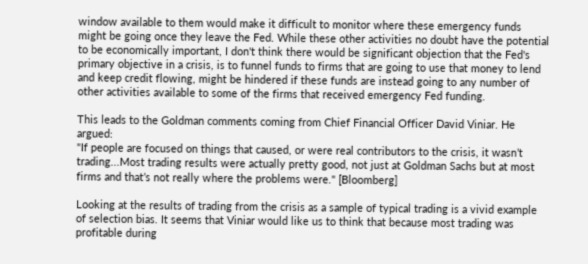window available to them would make it difficult to monitor where these emergency funds might be going once they leave the Fed. While these other activities no doubt have the potential to be economically important, I don't think there would be significant objection that the Fed's primary objective in a crisis, is to funnel funds to firms that are going to use that money to lend and keep credit flowing, might be hindered if these funds are instead going to any number of other activities available to some of the firms that received emergency Fed funding.

This leads to the Goldman comments coming from Chief Financial Officer David Viniar. He argued:
"If people are focused on things that caused, or were real contributors to the crisis, it wasn’t trading...Most trading results were actually pretty good, not just at Goldman Sachs but at most firms and that’s not really where the problems were." [Bloomberg]

Looking at the results of trading from the crisis as a sample of typical trading is a vivid example of selection bias. It seems that Viniar would like us to think that because most trading was profitable during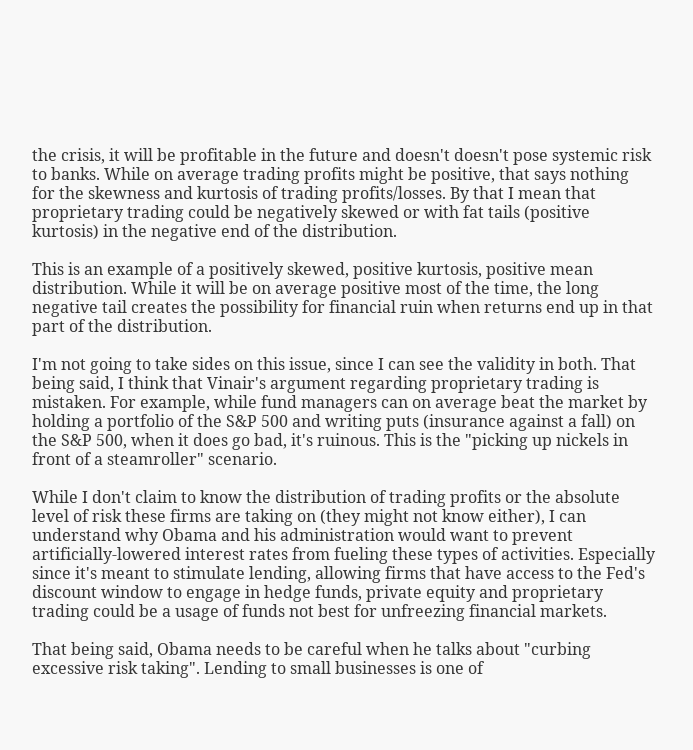the crisis, it will be profitable in the future and doesn't doesn't pose systemic risk to banks. While on average trading profits might be positive, that says nothing for the skewness and kurtosis of trading profits/losses. By that I mean that proprietary trading could be negatively skewed or with fat tails (positive kurtosis) in the negative end of the distribution.

This is an example of a positively skewed, positive kurtosis, positive mean distribution. While it will be on average positive most of the time, the long negative tail creates the possibility for financial ruin when returns end up in that part of the distribution.

I'm not going to take sides on this issue, since I can see the validity in both. That being said, I think that Vinair's argument regarding proprietary trading is mistaken. For example, while fund managers can on average beat the market by holding a portfolio of the S&P 500 and writing puts (insurance against a fall) on the S&P 500, when it does go bad, it's ruinous. This is the "picking up nickels in front of a steamroller" scenario.

While I don't claim to know the distribution of trading profits or the absolute level of risk these firms are taking on (they might not know either), I can understand why Obama and his administration would want to prevent artificially-lowered interest rates from fueling these types of activities. Especially since it's meant to stimulate lending, allowing firms that have access to the Fed's discount window to engage in hedge funds, private equity and proprietary trading could be a usage of funds not best for unfreezing financial markets.

That being said, Obama needs to be careful when he talks about "curbing excessive risk taking". Lending to small businesses is one of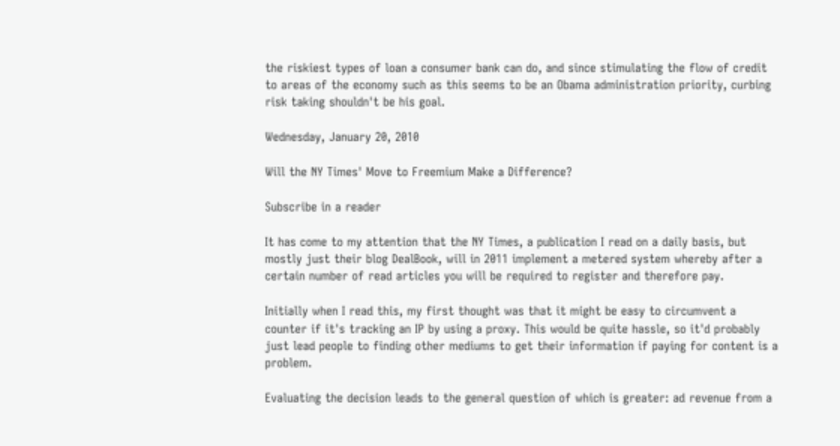the riskiest types of loan a consumer bank can do, and since stimulating the flow of credit to areas of the economy such as this seems to be an Obama administration priority, curbing risk taking shouldn't be his goal.

Wednesday, January 20, 2010

Will the NY Times' Move to Freemium Make a Difference?

Subscribe in a reader

It has come to my attention that the NY Times, a publication I read on a daily basis, but mostly just their blog DealBook, will in 2011 implement a metered system whereby after a certain number of read articles you will be required to register and therefore pay.

Initially when I read this, my first thought was that it might be easy to circumvent a counter if it's tracking an IP by using a proxy. This would be quite hassle, so it'd probably just lead people to finding other mediums to get their information if paying for content is a problem.

Evaluating the decision leads to the general question of which is greater: ad revenue from a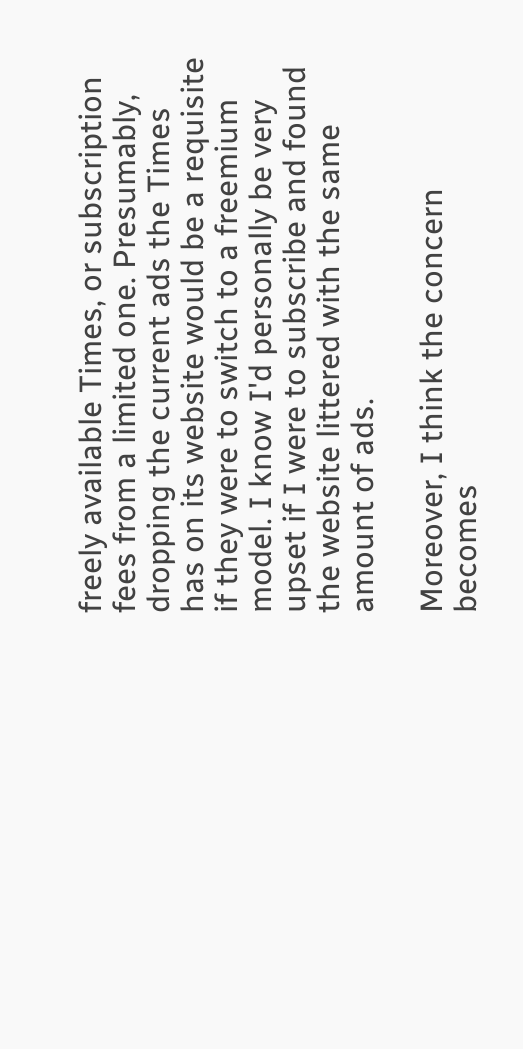freely available Times, or subscription fees from a limited one. Presumably, dropping the current ads the Times has on its website would be a requisite if they were to switch to a freemium model. I know I'd personally be very upset if I were to subscribe and found the website littered with the same amount of ads.

Moreover, I think the concern becomes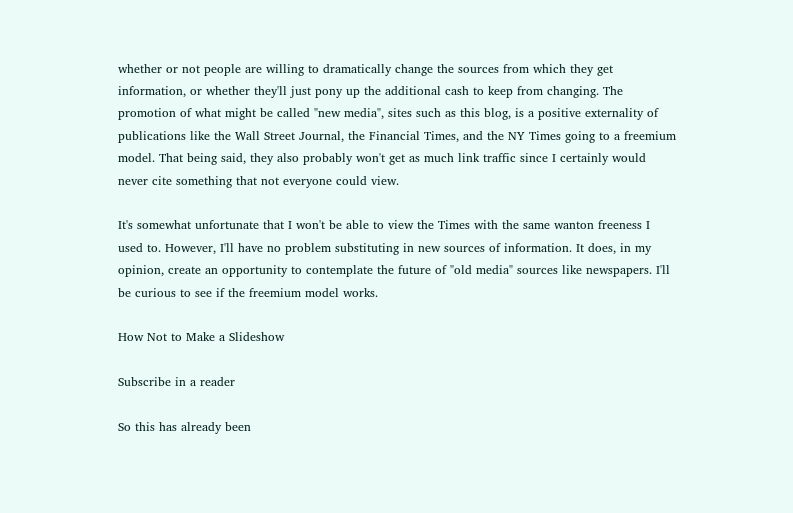whether or not people are willing to dramatically change the sources from which they get information, or whether they'll just pony up the additional cash to keep from changing. The promotion of what might be called "new media", sites such as this blog, is a positive externality of publications like the Wall Street Journal, the Financial Times, and the NY Times going to a freemium model. That being said, they also probably won't get as much link traffic since I certainly would never cite something that not everyone could view.

It's somewhat unfortunate that I won't be able to view the Times with the same wanton freeness I used to. However, I'll have no problem substituting in new sources of information. It does, in my opinion, create an opportunity to contemplate the future of "old media" sources like newspapers. I'll be curious to see if the freemium model works.

How Not to Make a Slideshow

Subscribe in a reader

So this has already been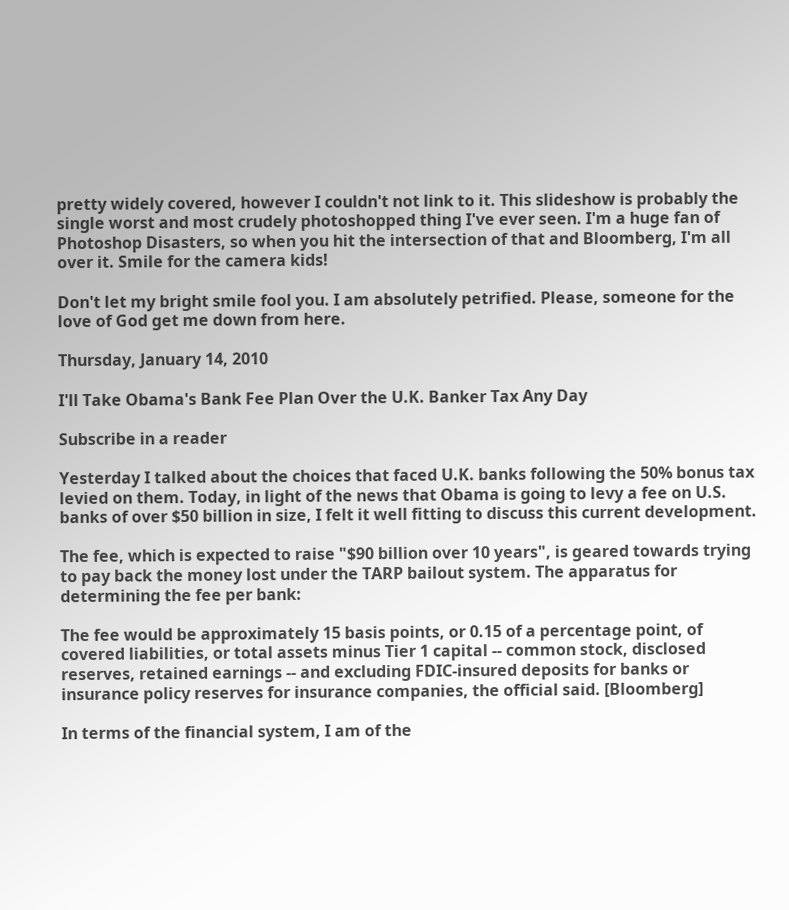pretty widely covered, however I couldn't not link to it. This slideshow is probably the single worst and most crudely photoshopped thing I've ever seen. I'm a huge fan of Photoshop Disasters, so when you hit the intersection of that and Bloomberg, I'm all over it. Smile for the camera kids!

Don't let my bright smile fool you. I am absolutely petrified. Please, someone for the love of God get me down from here.

Thursday, January 14, 2010

I'll Take Obama's Bank Fee Plan Over the U.K. Banker Tax Any Day

Subscribe in a reader

Yesterday I talked about the choices that faced U.K. banks following the 50% bonus tax levied on them. Today, in light of the news that Obama is going to levy a fee on U.S. banks of over $50 billion in size, I felt it well fitting to discuss this current development.

The fee, which is expected to raise "$90 billion over 10 years", is geared towards trying to pay back the money lost under the TARP bailout system. The apparatus for determining the fee per bank:

The fee would be approximately 15 basis points, or 0.15 of a percentage point, of covered liabilities, or total assets minus Tier 1 capital -- common stock, disclosed reserves, retained earnings -- and excluding FDIC-insured deposits for banks or insurance policy reserves for insurance companies, the official said. [Bloomberg]

In terms of the financial system, I am of the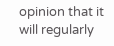opinion that it will regularly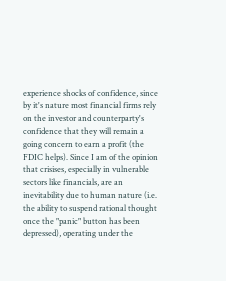experience shocks of confidence, since by it's nature most financial firms rely on the investor and counterparty's confidence that they will remain a going concern to earn a profit (the FDIC helps). Since I am of the opinion that crisises, especially in vulnerable sectors like financials, are an inevitability due to human nature (i.e. the ability to suspend rational thought once the "panic" button has been depressed), operating under the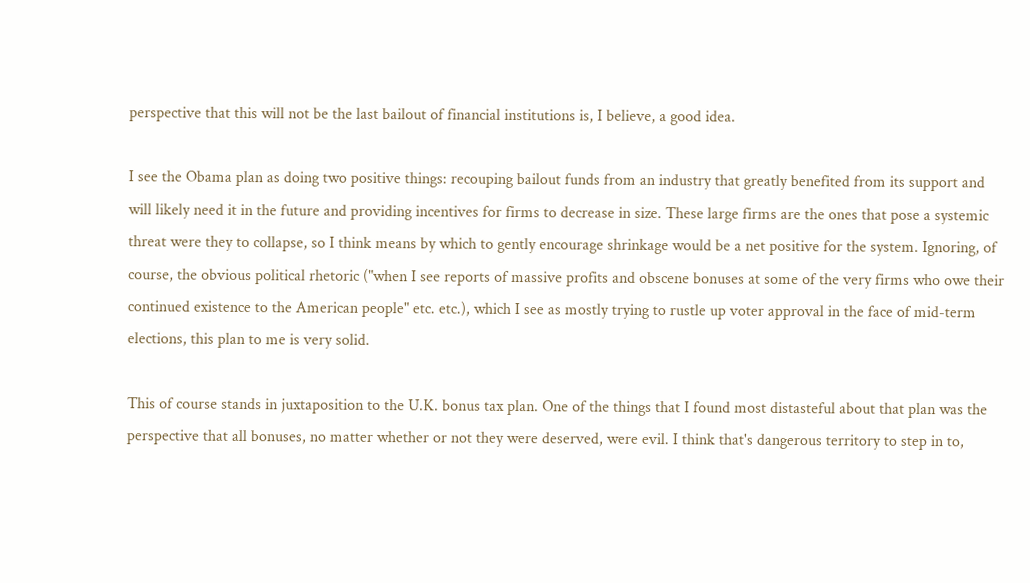perspective that this will not be the last bailout of financial institutions is, I believe, a good idea.

I see the Obama plan as doing two positive things: recouping bailout funds from an industry that greatly benefited from its support and will likely need it in the future and providing incentives for firms to decrease in size. These large firms are the ones that pose a systemic threat were they to collapse, so I think means by which to gently encourage shrinkage would be a net positive for the system. Ignoring, of course, the obvious political rhetoric ("when I see reports of massive profits and obscene bonuses at some of the very firms who owe their continued existence to the American people" etc. etc.), which I see as mostly trying to rustle up voter approval in the face of mid-term elections, this plan to me is very solid.

This of course stands in juxtaposition to the U.K. bonus tax plan. One of the things that I found most distasteful about that plan was the perspective that all bonuses, no matter whether or not they were deserved, were evil. I think that's dangerous territory to step in to,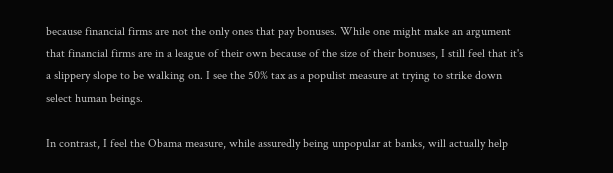because financial firms are not the only ones that pay bonuses. While one might make an argument that financial firms are in a league of their own because of the size of their bonuses, I still feel that it's a slippery slope to be walking on. I see the 50% tax as a populist measure at trying to strike down select human beings.

In contrast, I feel the Obama measure, while assuredly being unpopular at banks, will actually help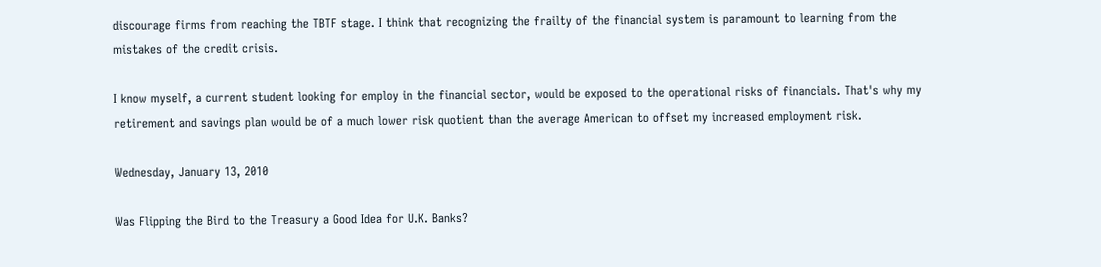discourage firms from reaching the TBTF stage. I think that recognizing the frailty of the financial system is paramount to learning from the mistakes of the credit crisis.

I know myself, a current student looking for employ in the financial sector, would be exposed to the operational risks of financials. That's why my retirement and savings plan would be of a much lower risk quotient than the average American to offset my increased employment risk.

Wednesday, January 13, 2010

Was Flipping the Bird to the Treasury a Good Idea for U.K. Banks?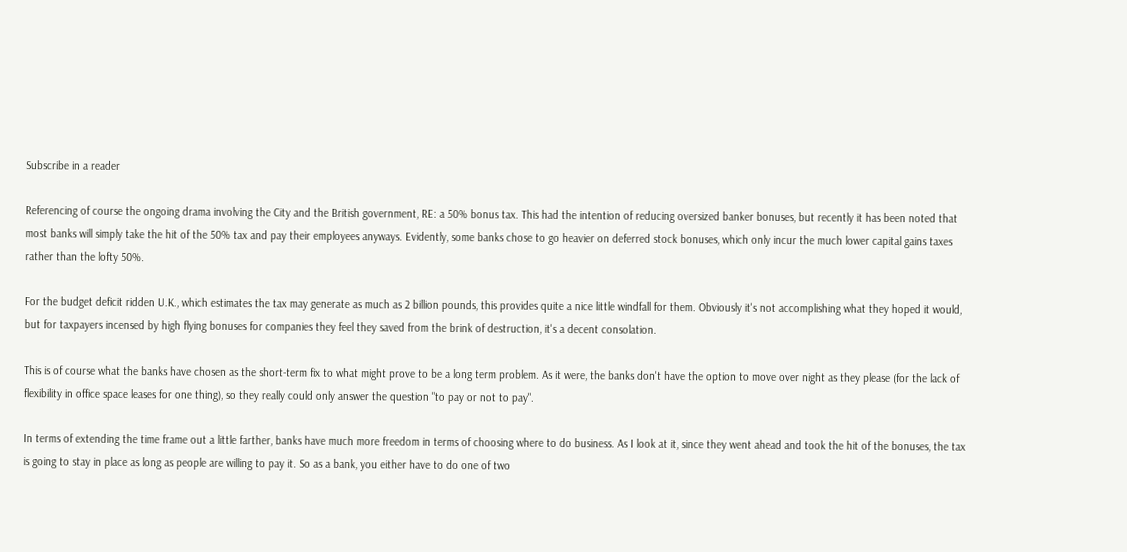Subscribe in a reader

Referencing of course the ongoing drama involving the City and the British government, RE: a 50% bonus tax. This had the intention of reducing oversized banker bonuses, but recently it has been noted that most banks will simply take the hit of the 50% tax and pay their employees anyways. Evidently, some banks chose to go heavier on deferred stock bonuses, which only incur the much lower capital gains taxes rather than the lofty 50%.

For the budget deficit ridden U.K., which estimates the tax may generate as much as 2 billion pounds, this provides quite a nice little windfall for them. Obviously it's not accomplishing what they hoped it would, but for taxpayers incensed by high flying bonuses for companies they feel they saved from the brink of destruction, it's a decent consolation.

This is of course what the banks have chosen as the short-term fix to what might prove to be a long term problem. As it were, the banks don't have the option to move over night as they please (for the lack of flexibility in office space leases for one thing), so they really could only answer the question "to pay or not to pay".

In terms of extending the time frame out a little farther, banks have much more freedom in terms of choosing where to do business. As I look at it, since they went ahead and took the hit of the bonuses, the tax is going to stay in place as long as people are willing to pay it. So as a bank, you either have to do one of two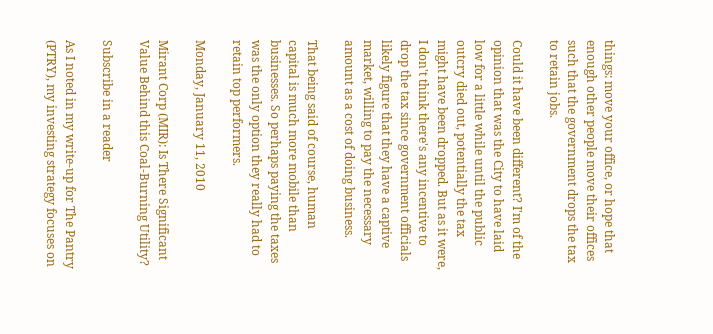things: move your office, or hope that enough other people move their offices such that the government drops the tax to retain jobs.

Could it have been different? I'm of the opinion that was the City to have laid low for a little while until the public outcry died out, potentially the tax might have been dropped. But as it were, I don't think there's any incentive to drop the tax since government officials likely figure that they have a captive market, willing to pay the necessary amount as a cost of doing business.

That being said of course, human capital is much more mobile than businesses. So perhaps paying the taxes was the only option they really had to retain top performers.

Monday, January 11, 2010

Mirant Corp (MIR): Is There Significant Value Behind this Coal-Burning Utility?

Subscribe in a reader

As I noted in my write-up for The Pantry (PTRY), my investing strategy focuses on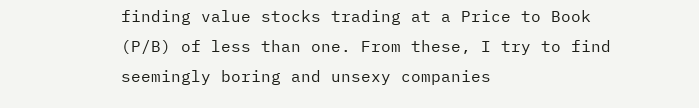finding value stocks trading at a Price to Book (P/B) of less than one. From these, I try to find seemingly boring and unsexy companies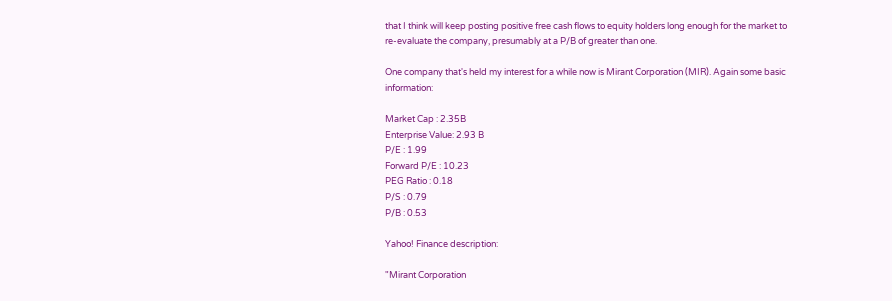that I think will keep posting positive free cash flows to equity holders long enough for the market to re-evaluate the company, presumably at a P/B of greater than one.

One company that's held my interest for a while now is Mirant Corporation (MIR). Again some basic information:

Market Cap : 2.35B
Enterprise Value: 2.93 B
P/E : 1.99
Forward P/E : 10.23
PEG Ratio : 0.18
P/S : 0.79
P/B : 0.53

Yahoo! Finance description:

"Mirant Corporation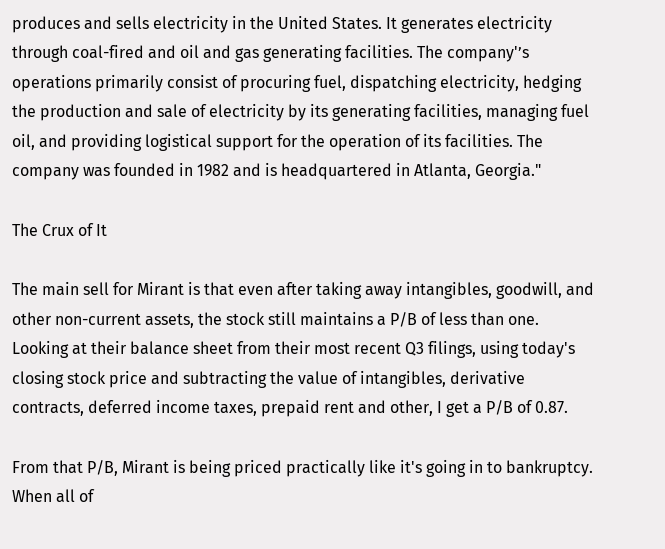produces and sells electricity in the United States. It generates electricity through coal-fired and oil and gas generating facilities. The company'’s operations primarily consist of procuring fuel, dispatching electricity, hedging the production and sale of electricity by its generating facilities, managing fuel oil, and providing logistical support for the operation of its facilities. The company was founded in 1982 and is headquartered in Atlanta, Georgia."

The Crux of It

The main sell for Mirant is that even after taking away intangibles, goodwill, and other non-current assets, the stock still maintains a P/B of less than one. Looking at their balance sheet from their most recent Q3 filings, using today's closing stock price and subtracting the value of intangibles, derivative contracts, deferred income taxes, prepaid rent and other, I get a P/B of 0.87.

From that P/B, Mirant is being priced practically like it's going in to bankruptcy. When all of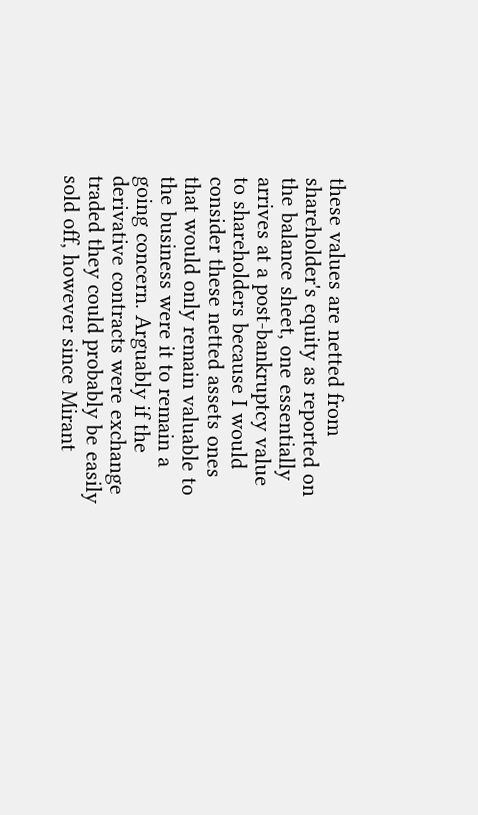these values are netted from shareholder's equity as reported on the balance sheet, one essentially arrives at a post-bankruptcy value to shareholders because I would consider these netted assets ones that would only remain valuable to the business were it to remain a going concern. Arguably if the derivative contracts were exchange traded they could probably be easily sold off, however since Mirant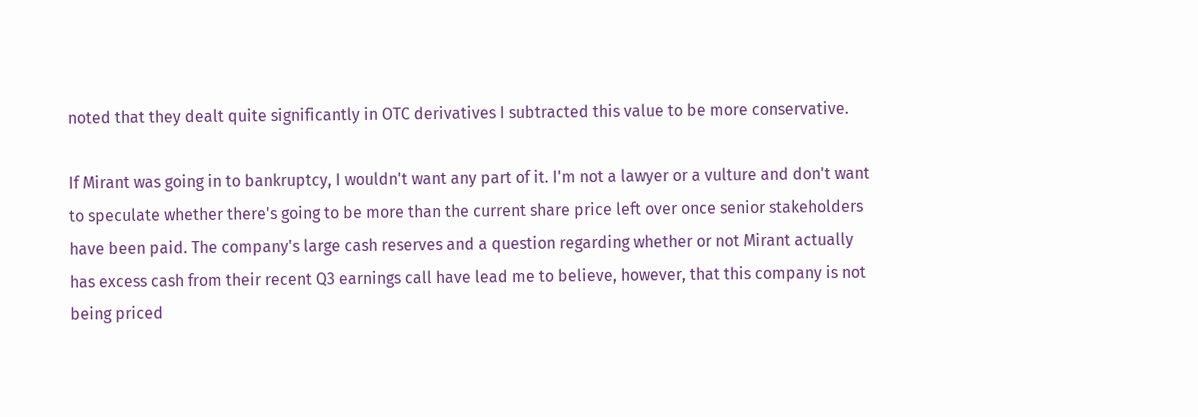noted that they dealt quite significantly in OTC derivatives I subtracted this value to be more conservative.

If Mirant was going in to bankruptcy, I wouldn't want any part of it. I'm not a lawyer or a vulture and don't want to speculate whether there's going to be more than the current share price left over once senior stakeholders have been paid. The company's large cash reserves and a question regarding whether or not Mirant actually has excess cash from their recent Q3 earnings call have lead me to believe, however, that this company is not being priced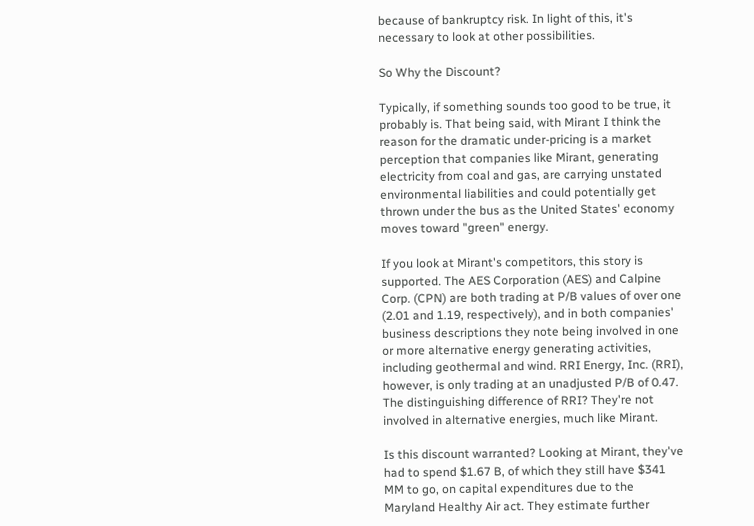because of bankruptcy risk. In light of this, it's necessary to look at other possibilities.

So Why the Discount?

Typically, if something sounds too good to be true, it probably is. That being said, with Mirant I think the reason for the dramatic under-pricing is a market perception that companies like Mirant, generating electricity from coal and gas, are carrying unstated environmental liabilities and could potentially get thrown under the bus as the United States' economy moves toward "green" energy.

If you look at Mirant's competitors, this story is supported. The AES Corporation (AES) and Calpine Corp. (CPN) are both trading at P/B values of over one (2.01 and 1.19, respectively), and in both companies' business descriptions they note being involved in one or more alternative energy generating activities, including geothermal and wind. RRI Energy, Inc. (RRI), however, is only trading at an unadjusted P/B of 0.47. The distinguishing difference of RRI? They're not involved in alternative energies, much like Mirant.

Is this discount warranted? Looking at Mirant, they've had to spend $1.67 B, of which they still have $341 MM to go, on capital expenditures due to the Maryland Healthy Air act. They estimate further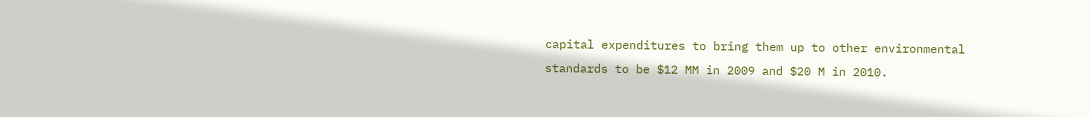capital expenditures to bring them up to other environmental standards to be $12 MM in 2009 and $20 M in 2010.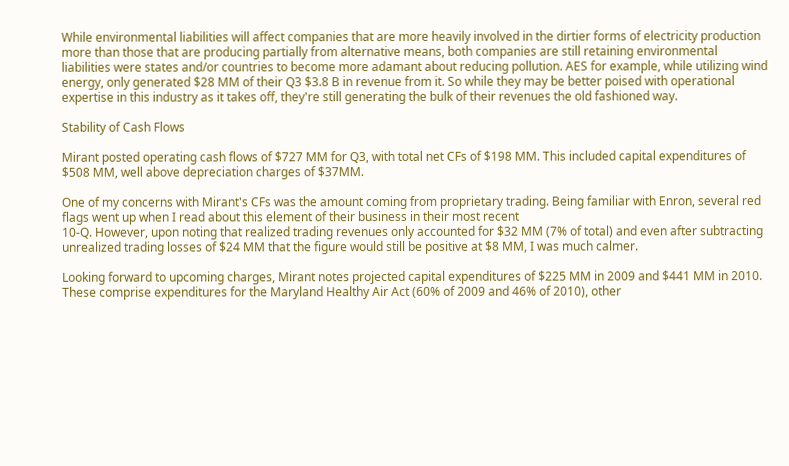While environmental liabilities will affect companies that are more heavily involved in the dirtier forms of electricity production more than those that are producing partially from alternative means, both companies are still retaining environmental liabilities were states and/or countries to become more adamant about reducing pollution. AES for example, while utilizing wind energy, only generated $28 MM of their Q3 $3.8 B in revenue from it. So while they may be better poised with operational expertise in this industry as it takes off, they're still generating the bulk of their revenues the old fashioned way.

Stability of Cash Flows

Mirant posted operating cash flows of $727 MM for Q3, with total net CFs of $198 MM. This included capital expenditures of $508 MM, well above depreciation charges of $37MM.

One of my concerns with Mirant's CFs was the amount coming from proprietary trading. Being familiar with Enron, several red flags went up when I read about this element of their business in their most recent
10-Q. However, upon noting that realized trading revenues only accounted for $32 MM (7% of total) and even after subtracting unrealized trading losses of $24 MM that the figure would still be positive at $8 MM, I was much calmer.

Looking forward to upcoming charges, Mirant notes projected capital expenditures of $225 MM in 2009 and $441 MM in 2010. These comprise expenditures for the Maryland Healthy Air Act (60% of 2009 and 46% of 2010), other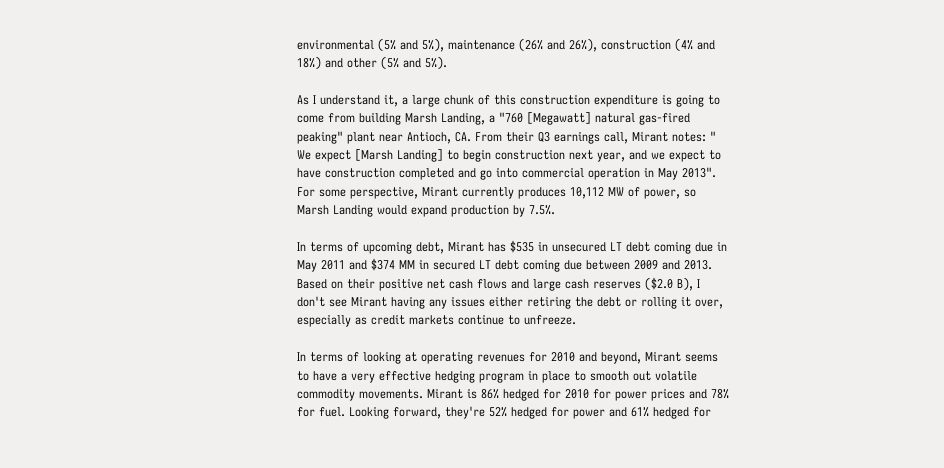environmental (5% and 5%), maintenance (26% and 26%), construction (4% and 18%) and other (5% and 5%).

As I understand it, a large chunk of this construction expenditure is going to come from building Marsh Landing, a "760 [Megawatt] natural gas-fired peaking" plant near Antioch, CA. From their Q3 earnings call, Mirant notes: "
We expect [Marsh Landing] to begin construction next year, and we expect to have construction completed and go into commercial operation in May 2013". For some perspective, Mirant currently produces 10,112 MW of power, so Marsh Landing would expand production by 7.5%.

In terms of upcoming debt, Mirant has $535 in unsecured LT debt coming due in May 2011 and $374 MM in secured LT debt coming due between 2009 and 2013. Based on their positive net cash flows and large cash reserves ($2.0 B), I don't see Mirant having any issues either retiring the debt or rolling it over, especially as credit markets continue to unfreeze.

In terms of looking at operating revenues for 2010 and beyond, Mirant seems to have a very effective hedging program in place to smooth out volatile commodity movements. Mirant is 86% hedged for 2010 for power prices and 78% for fuel. Looking forward, they're 52% hedged for power and 61% hedged for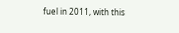fuel in 2011, with this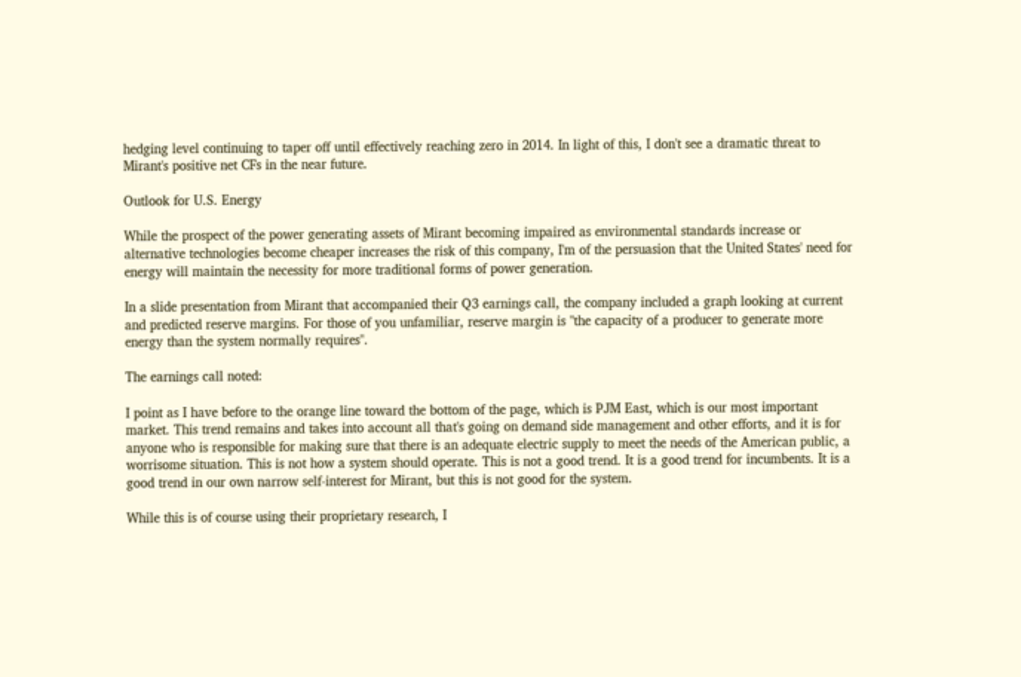hedging level continuing to taper off until effectively reaching zero in 2014. In light of this, I don't see a dramatic threat to Mirant's positive net CFs in the near future.

Outlook for U.S. Energy

While the prospect of the power generating assets of Mirant becoming impaired as environmental standards increase or alternative technologies become cheaper increases the risk of this company, I'm of the persuasion that the United States' need for energy will maintain the necessity for more traditional forms of power generation.

In a slide presentation from Mirant that accompanied their Q3 earnings call, the company included a graph looking at current and predicted reserve margins. For those of you unfamiliar, reserve margin is "the capacity of a producer to generate more energy than the system normally requires".

The earnings call noted:

I point as I have before to the orange line toward the bottom of the page, which is PJM East, which is our most important market. This trend remains and takes into account all that's going on demand side management and other efforts, and it is for anyone who is responsible for making sure that there is an adequate electric supply to meet the needs of the American public, a worrisome situation. This is not how a system should operate. This is not a good trend. It is a good trend for incumbents. It is a good trend in our own narrow self-interest for Mirant, but this is not good for the system.

While this is of course using their proprietary research, I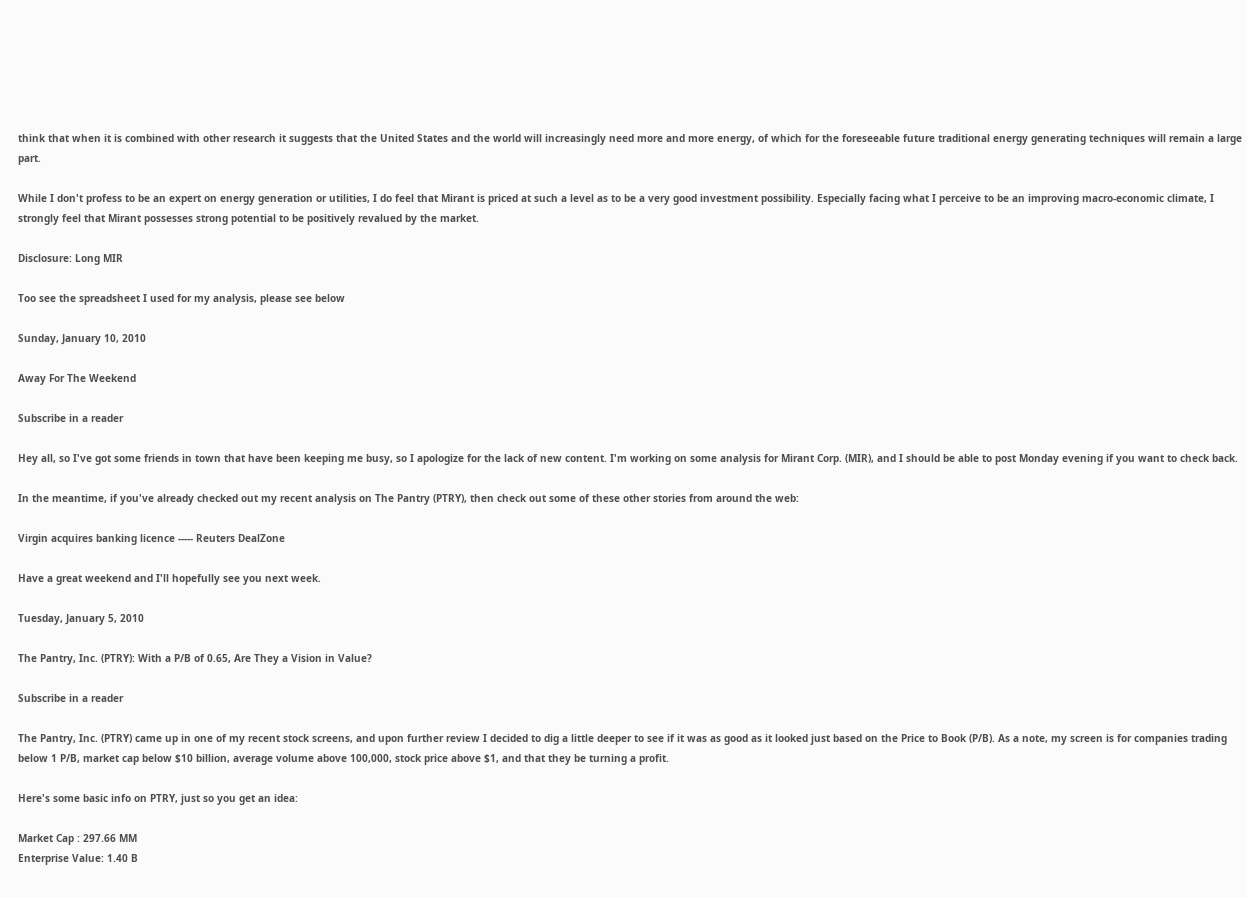think that when it is combined with other research it suggests that the United States and the world will increasingly need more and more energy, of which for the foreseeable future traditional energy generating techniques will remain a large part.

While I don't profess to be an expert on energy generation or utilities, I do feel that Mirant is priced at such a level as to be a very good investment possibility. Especially facing what I perceive to be an improving macro-economic climate, I strongly feel that Mirant possesses strong potential to be positively revalued by the market.

Disclosure: Long MIR

Too see the spreadsheet I used for my analysis, please see below

Sunday, January 10, 2010

Away For The Weekend

Subscribe in a reader

Hey all, so I've got some friends in town that have been keeping me busy, so I apologize for the lack of new content. I'm working on some analysis for Mirant Corp. (MIR), and I should be able to post Monday evening if you want to check back.

In the meantime, if you've already checked out my recent analysis on The Pantry (PTRY), then check out some of these other stories from around the web:

Virgin acquires banking licence ----- Reuters DealZone

Have a great weekend and I'll hopefully see you next week.

Tuesday, January 5, 2010

The Pantry, Inc. (PTRY): With a P/B of 0.65, Are They a Vision in Value?

Subscribe in a reader

The Pantry, Inc. (PTRY) came up in one of my recent stock screens, and upon further review I decided to dig a little deeper to see if it was as good as it looked just based on the Price to Book (P/B). As a note, my screen is for companies trading below 1 P/B, market cap below $10 billion, average volume above 100,000, stock price above $1, and that they be turning a profit.

Here's some basic info on PTRY, just so you get an idea:

Market Cap : 297.66 MM
Enterprise Value: 1.40 B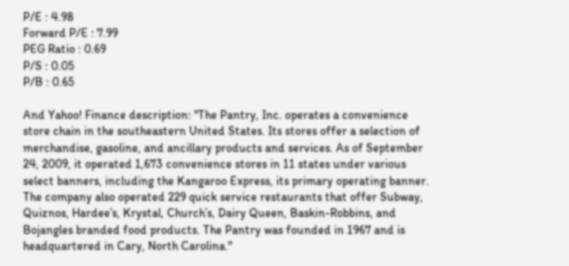P/E : 4.98
Forward P/E : 7.99
PEG Ratio : 0.69
P/S : 0.05
P/B : 0.65

And Yahoo! Finance description: "The Pantry, Inc. operates a convenience store chain in the southeastern United States. Its stores offer a selection of merchandise, gasoline, and ancillary products and services. As of September 24, 2009, it operated 1,673 convenience stores in 11 states under various select banners, including the Kangaroo Express, its primary operating banner. The company also operated 229 quick service restaurants that offer Subway, Quiznos, Hardee’s, Krystal, Church’s, Dairy Queen, Baskin-Robbins, and Bojangles branded food products. The Pantry was founded in 1967 and is headquartered in Cary, North Carolina."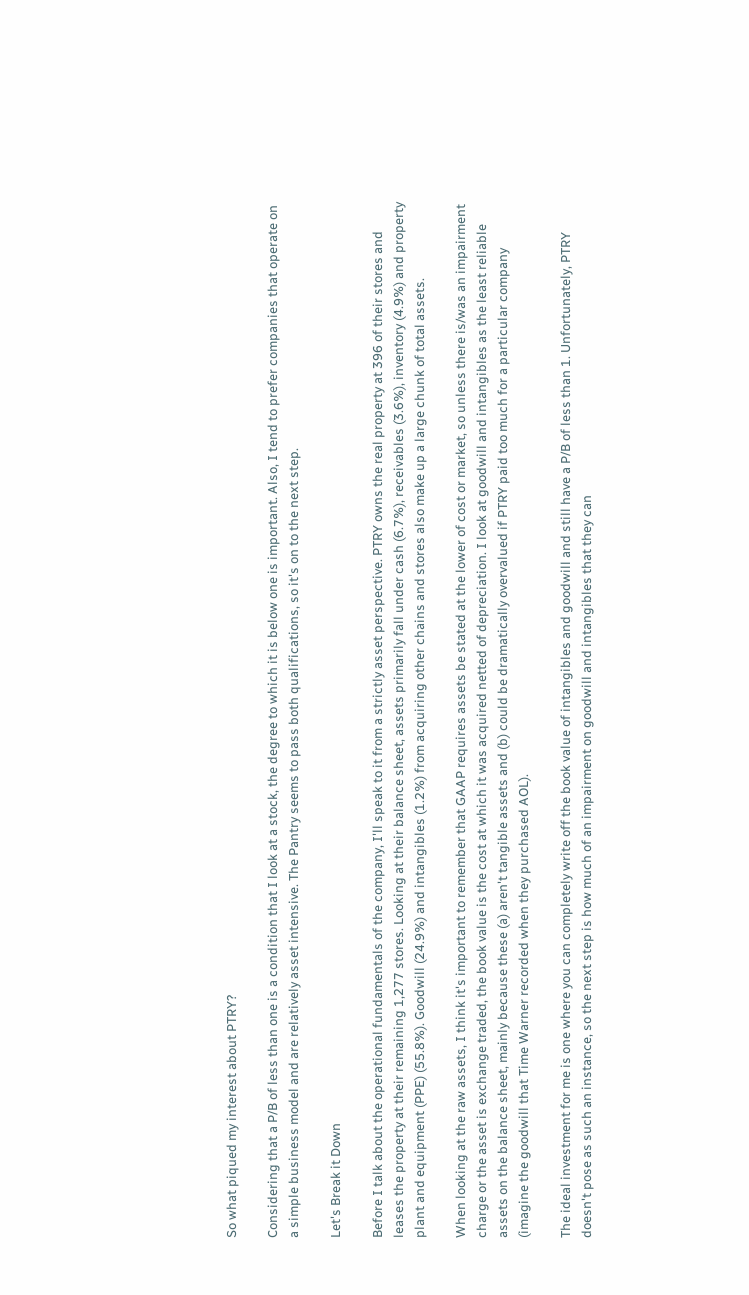So what piqued my interest about PTRY?

Considering that a P/B of less than one is a condition that I look at a stock, the degree to which it is below one is important. Also, I tend to prefer companies that operate on a simple business model and are relatively asset intensive. The Pantry seems to pass both qualifications, so it's on to the next step.

Let's Break it Down

Before I talk about the operational fundamentals of the company, I'll speak to it from a strictly asset perspective. PTRY owns the real property at 396 of their stores and leases the property at their remaining 1,277 stores. Looking at their balance sheet, assets primarily fall under cash (6.7%), receivables (3.6%), inventory (4.9%) and property plant and equipment (PPE) (55.8%). Goodwill (24.9%) and intangibles (1.2%) from acquiring other chains and stores also make up a large chunk of total assets.

When looking at the raw assets, I think it's important to remember that GAAP requires assets be stated at the lower of cost or market, so unless there is/was an impairment charge or the asset is exchange traded, the book value is the cost at which it was acquired netted of depreciation. I look at goodwill and intangibles as the least reliable assets on the balance sheet, mainly because these (a) aren't tangible assets and (b) could be dramatically overvalued if PTRY paid too much for a particular company (imagine the goodwill that Time Warner recorded when they purchased AOL).

The ideal investment for me is one where you can completely write off the book value of intangibles and goodwill and still have a P/B of less than 1. Unfortunately, PTRY doesn't pose as such an instance, so the next step is how much of an impairment on goodwill and intangibles that they can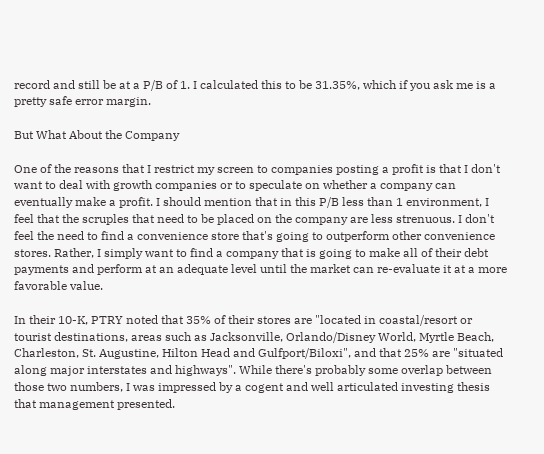record and still be at a P/B of 1. I calculated this to be 31.35%, which if you ask me is a pretty safe error margin.

But What About the Company

One of the reasons that I restrict my screen to companies posting a profit is that I don't want to deal with growth companies or to speculate on whether a company can eventually make a profit. I should mention that in this P/B less than 1 environment, I feel that the scruples that need to be placed on the company are less strenuous. I don't feel the need to find a convenience store that's going to outperform other convenience stores. Rather, I simply want to find a company that is going to make all of their debt payments and perform at an adequate level until the market can re-evaluate it at a more favorable value.

In their 10-K, PTRY noted that 35% of their stores are "located in coastal/resort or tourist destinations, areas such as Jacksonville, Orlando/Disney World, Myrtle Beach, Charleston, St. Augustine, Hilton Head and Gulfport/Biloxi", and that 25% are "situated along major interstates and highways". While there's probably some overlap between those two numbers, I was impressed by a cogent and well articulated investing thesis that management presented.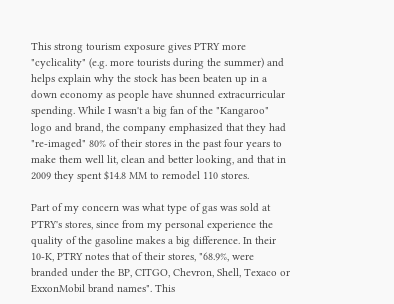This strong tourism exposure gives PTRY more "cyclicality" (e.g. more tourists during the summer) and helps explain why the stock has been beaten up in a down economy as people have shunned extracurricular spending. While I wasn't a big fan of the "Kangaroo" logo and brand, the company emphasized that they had "re-imaged" 80% of their stores in the past four years to make them well lit, clean and better looking, and that in 2009 they spent $14.8 MM to remodel 110 stores.

Part of my concern was what type of gas was sold at PTRY's stores, since from my personal experience the quality of the gasoline makes a big difference. In their 10-K, PTRY notes that of their stores, "68.9%, were branded under the BP, CITGO, Chevron, Shell, Texaco or ExxonMobil brand names". This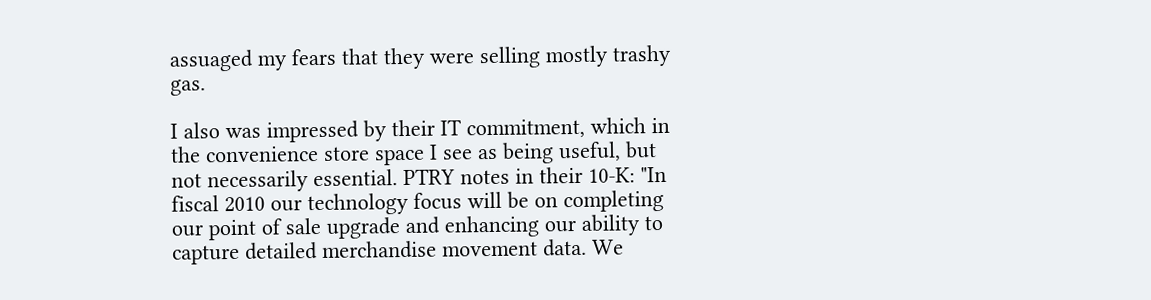assuaged my fears that they were selling mostly trashy gas.

I also was impressed by their IT commitment, which in the convenience store space I see as being useful, but not necessarily essential. PTRY notes in their 10-K: "In fiscal 2010 our technology focus will be on completing our point of sale upgrade and enhancing our ability to capture detailed merchandise movement data. We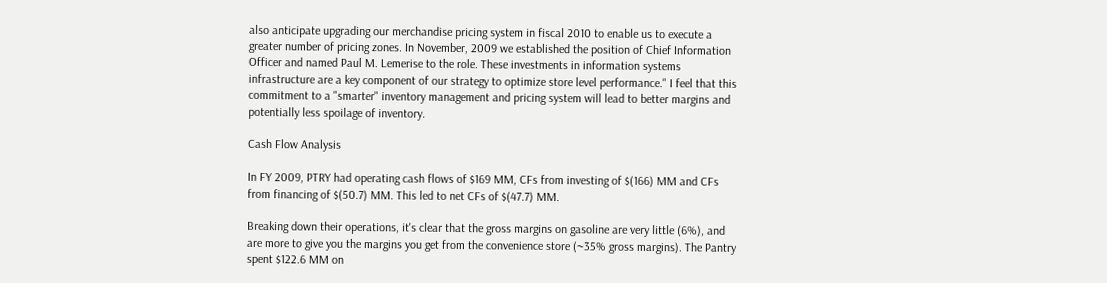also anticipate upgrading our merchandise pricing system in fiscal 2010 to enable us to execute a greater number of pricing zones. In November, 2009 we established the position of Chief Information Officer and named Paul M. Lemerise to the role. These investments in information systems infrastructure are a key component of our strategy to optimize store level performance." I feel that this commitment to a "smarter" inventory management and pricing system will lead to better margins and potentially less spoilage of inventory.

Cash Flow Analysis

In FY 2009, PTRY had operating cash flows of $169 MM, CFs from investing of $(166) MM and CFs from financing of $(50.7) MM. This led to net CFs of $(47.7) MM.

Breaking down their operations, it's clear that the gross margins on gasoline are very little (6%), and are more to give you the margins you get from the convenience store (~35% gross margins). The Pantry spent $122.6 MM on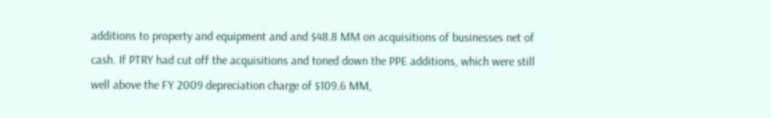additions to property and equipment and and $48.8 MM on acquisitions of businesses net of cash. If PTRY had cut off the acquisitions and toned down the PPE additions, which were still well above the FY 2009 depreciation charge of $109.6 MM,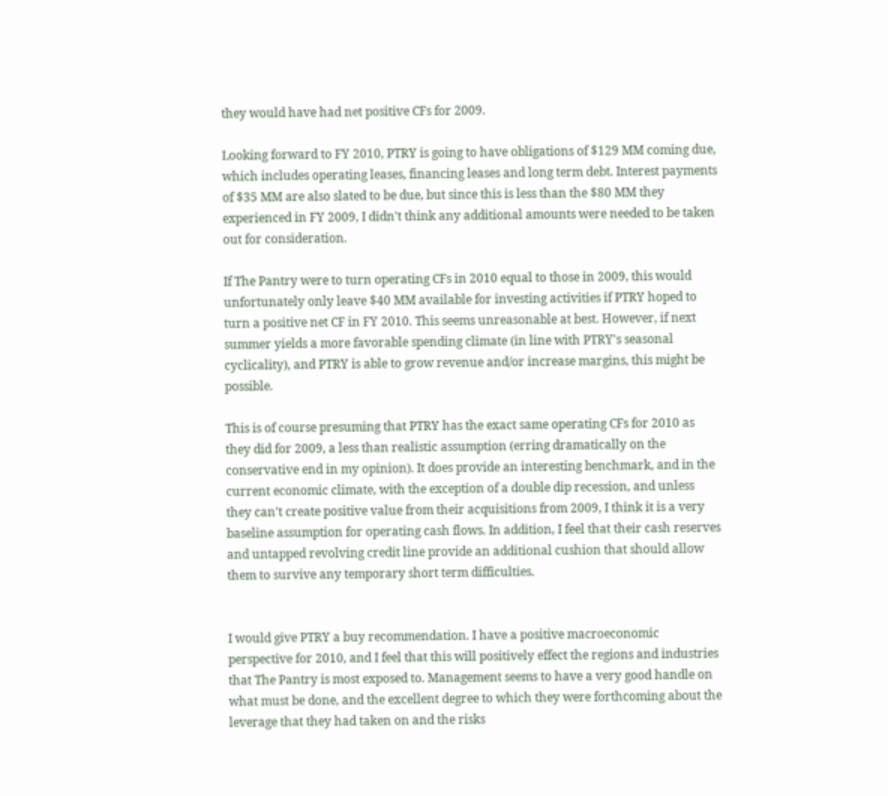they would have had net positive CFs for 2009.

Looking forward to FY 2010, PTRY is going to have obligations of $129 MM coming due, which includes operating leases, financing leases and long term debt. Interest payments of $35 MM are also slated to be due, but since this is less than the $80 MM they experienced in FY 2009, I didn't think any additional amounts were needed to be taken out for consideration.

If The Pantry were to turn operating CFs in 2010 equal to those in 2009, this would unfortunately only leave $40 MM available for investing activities if PTRY hoped to turn a positive net CF in FY 2010. This seems unreasonable at best. However, if next summer yields a more favorable spending climate (in line with PTRY's seasonal cyclicality), and PTRY is able to grow revenue and/or increase margins, this might be possible.

This is of course presuming that PTRY has the exact same operating CFs for 2010 as they did for 2009, a less than realistic assumption (erring dramatically on the conservative end in my opinion). It does provide an interesting benchmark, and in the current economic climate, with the exception of a double dip recession, and unless they can't create positive value from their acquisitions from 2009, I think it is a very baseline assumption for operating cash flows. In addition, I feel that their cash reserves and untapped revolving credit line provide an additional cushion that should allow them to survive any temporary short term difficulties.


I would give PTRY a buy recommendation. I have a positive macroeconomic perspective for 2010, and I feel that this will positively effect the regions and industries that The Pantry is most exposed to. Management seems to have a very good handle on what must be done, and the excellent degree to which they were forthcoming about the leverage that they had taken on and the risks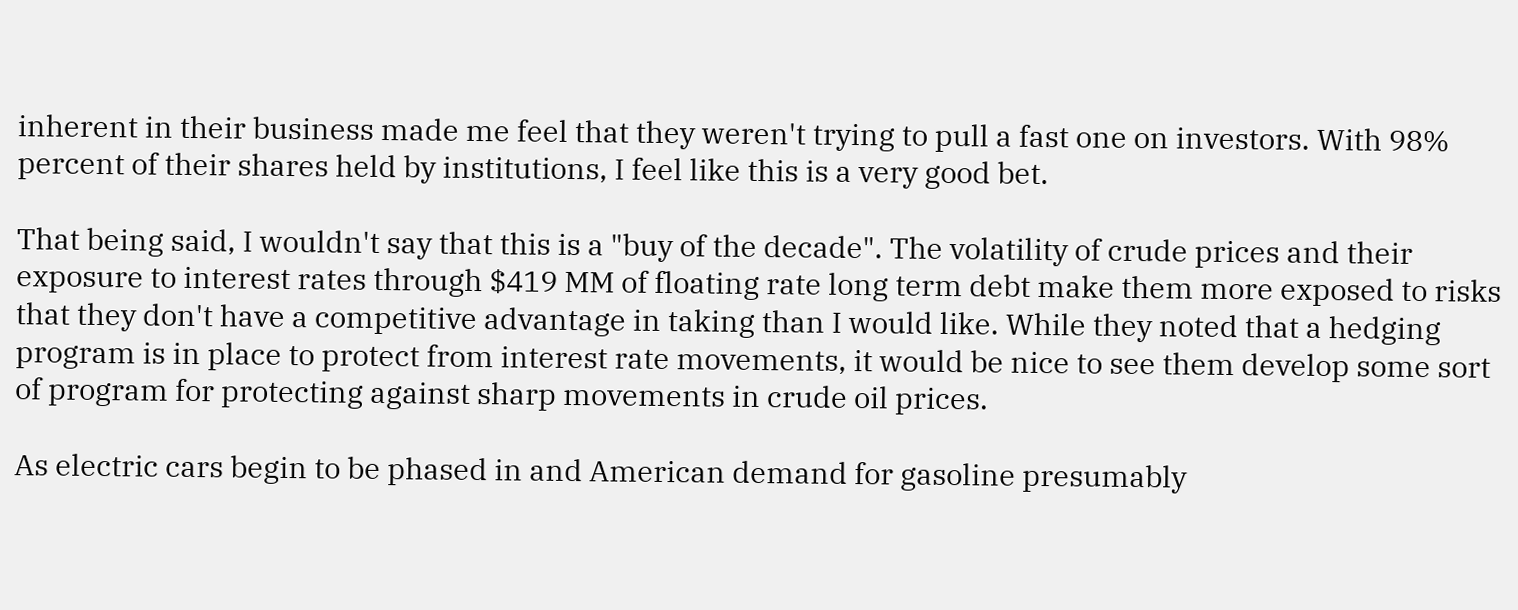inherent in their business made me feel that they weren't trying to pull a fast one on investors. With 98% percent of their shares held by institutions, I feel like this is a very good bet.

That being said, I wouldn't say that this is a "buy of the decade". The volatility of crude prices and their exposure to interest rates through $419 MM of floating rate long term debt make them more exposed to risks that they don't have a competitive advantage in taking than I would like. While they noted that a hedging program is in place to protect from interest rate movements, it would be nice to see them develop some sort of program for protecting against sharp movements in crude oil prices.

As electric cars begin to be phased in and American demand for gasoline presumably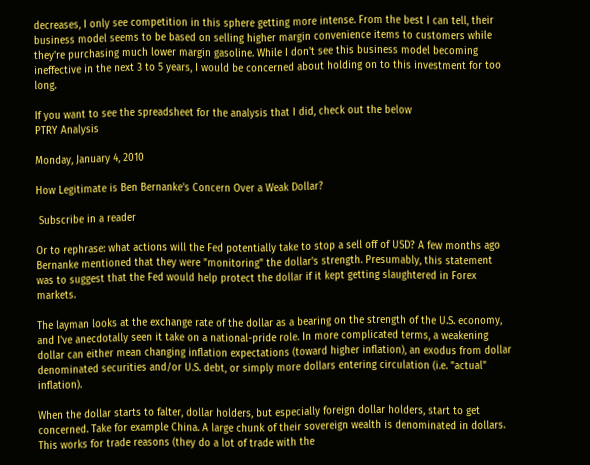decreases, I only see competition in this sphere getting more intense. From the best I can tell, their business model seems to be based on selling higher margin convenience items to customers while they're purchasing much lower margin gasoline. While I don't see this business model becoming ineffective in the next 3 to 5 years, I would be concerned about holding on to this investment for too long.

If you want to see the spreadsheet for the analysis that I did, check out the below
PTRY Analysis

Monday, January 4, 2010

How Legitimate is Ben Bernanke's Concern Over a Weak Dollar?

 Subscribe in a reader

Or to rephrase: what actions will the Fed potentially take to stop a sell off of USD? A few months ago Bernanke mentioned that they were "monitoring" the dollar's strength. Presumably, this statement was to suggest that the Fed would help protect the dollar if it kept getting slaughtered in Forex markets.

The layman looks at the exchange rate of the dollar as a bearing on the strength of the U.S. economy, and I've anecdotally seen it take on a national-pride role. In more complicated terms, a weakening dollar can either mean changing inflation expectations (toward higher inflation), an exodus from dollar denominated securities and/or U.S. debt, or simply more dollars entering circulation (i.e. "actual" inflation).

When the dollar starts to falter, dollar holders, but especially foreign dollar holders, start to get concerned. Take for example China. A large chunk of their sovereign wealth is denominated in dollars. This works for trade reasons (they do a lot of trade with the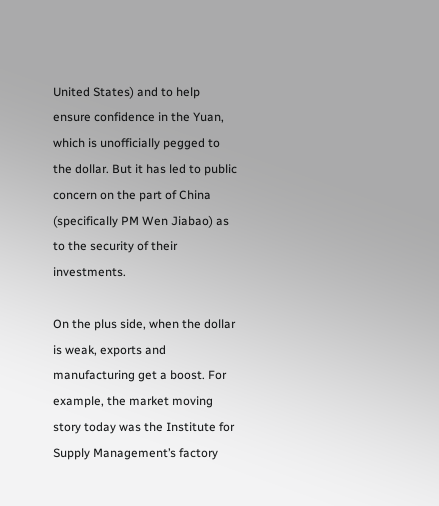United States) and to help ensure confidence in the Yuan, which is unofficially pegged to the dollar. But it has led to public concern on the part of China (specifically PM Wen Jiabao) as to the security of their investments.

On the plus side, when the dollar is weak, exports and manufacturing get a boost. For example, the market moving story today was the Institute for Supply Management’s factory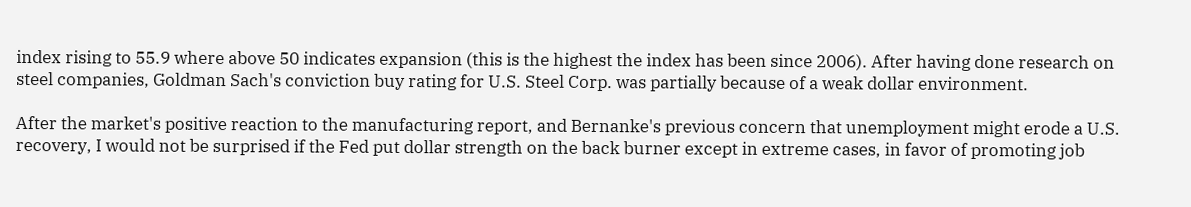index rising to 55.9 where above 50 indicates expansion (this is the highest the index has been since 2006). After having done research on steel companies, Goldman Sach's conviction buy rating for U.S. Steel Corp. was partially because of a weak dollar environment.

After the market's positive reaction to the manufacturing report, and Bernanke's previous concern that unemployment might erode a U.S. recovery, I would not be surprised if the Fed put dollar strength on the back burner except in extreme cases, in favor of promoting job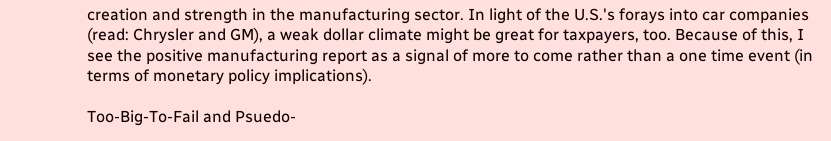creation and strength in the manufacturing sector. In light of the U.S.'s forays into car companies (read: Chrysler and GM), a weak dollar climate might be great for taxpayers, too. Because of this, I see the positive manufacturing report as a signal of more to come rather than a one time event (in terms of monetary policy implications).

Too-Big-To-Fail and Psuedo-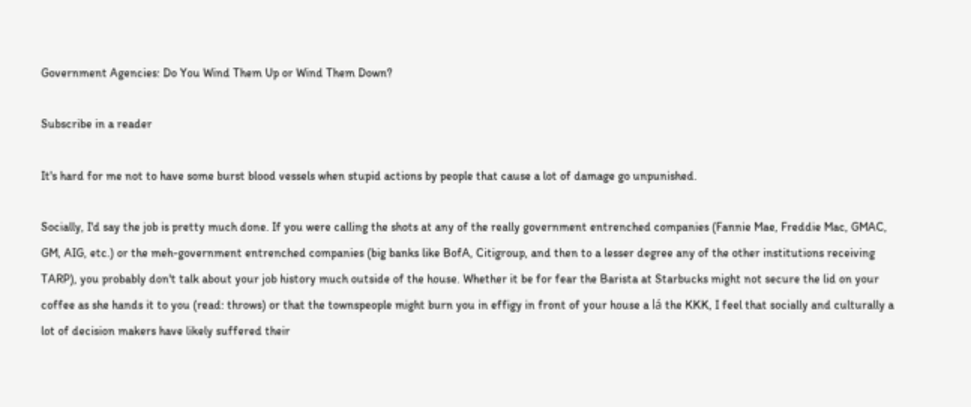Government Agencies: Do You Wind Them Up or Wind Them Down?

Subscribe in a reader

It's hard for me not to have some burst blood vessels when stupid actions by people that cause a lot of damage go unpunished.

Socially, I'd say the job is pretty much done. If you were calling the shots at any of the really government entrenched companies (Fannie Mae, Freddie Mac, GMAC, GM, AIG, etc.) or the meh-government entrenched companies (big banks like BofA, Citigroup, and then to a lesser degree any of the other institutions receiving TARP), you probably don't talk about your job history much outside of the house. Whether it be for fear the Barista at Starbucks might not secure the lid on your coffee as she hands it to you (read: throws) or that the townspeople might burn you in effigy in front of your house a lá the KKK, I feel that socially and culturally a lot of decision makers have likely suffered their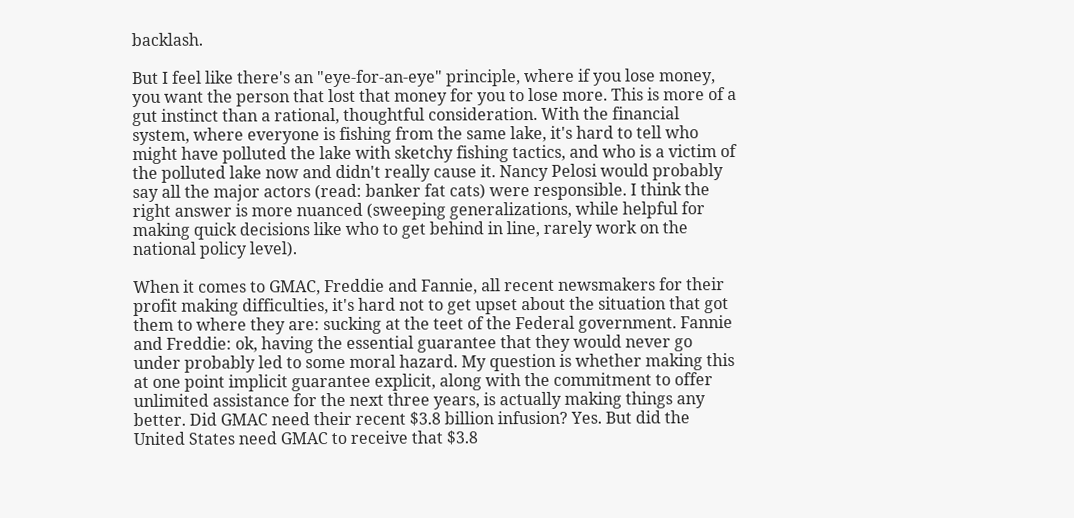backlash.

But I feel like there's an "eye-for-an-eye" principle, where if you lose money, you want the person that lost that money for you to lose more. This is more of a gut instinct than a rational, thoughtful consideration. With the financial system, where everyone is fishing from the same lake, it's hard to tell who might have polluted the lake with sketchy fishing tactics, and who is a victim of the polluted lake now and didn't really cause it. Nancy Pelosi would probably say all the major actors (read: banker fat cats) were responsible. I think the right answer is more nuanced (sweeping generalizations, while helpful for making quick decisions like who to get behind in line, rarely work on the national policy level).

When it comes to GMAC, Freddie and Fannie, all recent newsmakers for their profit making difficulties, it's hard not to get upset about the situation that got them to where they are: sucking at the teet of the Federal government. Fannie and Freddie: ok, having the essential guarantee that they would never go under probably led to some moral hazard. My question is whether making this at one point implicit guarantee explicit, along with the commitment to offer unlimited assistance for the next three years, is actually making things any better. Did GMAC need their recent $3.8 billion infusion? Yes. But did the United States need GMAC to receive that $3.8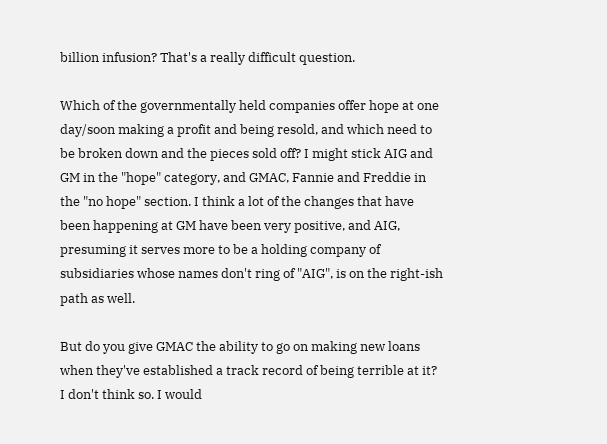billion infusion? That's a really difficult question.

Which of the governmentally held companies offer hope at one day/soon making a profit and being resold, and which need to be broken down and the pieces sold off? I might stick AIG and GM in the "hope" category, and GMAC, Fannie and Freddie in the "no hope" section. I think a lot of the changes that have been happening at GM have been very positive, and AIG, presuming it serves more to be a holding company of subsidiaries whose names don't ring of "AIG", is on the right-ish path as well.

But do you give GMAC the ability to go on making new loans when they've established a track record of being terrible at it? I don't think so. I would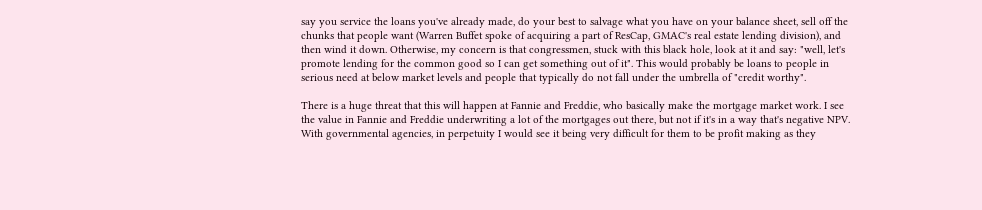say you service the loans you've already made, do your best to salvage what you have on your balance sheet, sell off the chunks that people want (Warren Buffet spoke of acquiring a part of ResCap, GMAC's real estate lending division), and then wind it down. Otherwise, my concern is that congressmen, stuck with this black hole, look at it and say: "well, let's promote lending for the common good so I can get something out of it". This would probably be loans to people in serious need at below market levels and people that typically do not fall under the umbrella of "credit worthy".

There is a huge threat that this will happen at Fannie and Freddie, who basically make the mortgage market work. I see the value in Fannie and Freddie underwriting a lot of the mortgages out there, but not if it's in a way that's negative NPV. With governmental agencies, in perpetuity I would see it being very difficult for them to be profit making as they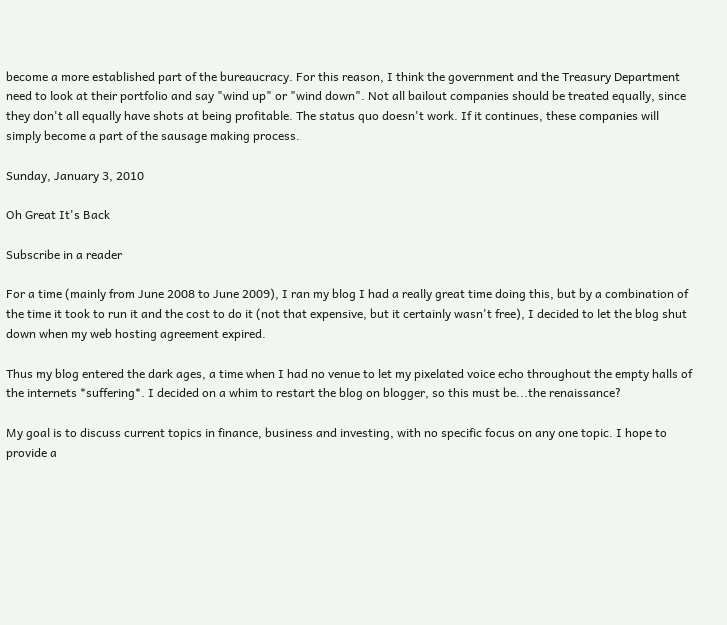become a more established part of the bureaucracy. For this reason, I think the government and the Treasury Department need to look at their portfolio and say "wind up" or "wind down". Not all bailout companies should be treated equally, since they don't all equally have shots at being profitable. The status quo doesn't work. If it continues, these companies will simply become a part of the sausage making process.

Sunday, January 3, 2010

Oh Great It's Back

Subscribe in a reader

For a time (mainly from June 2008 to June 2009), I ran my blog I had a really great time doing this, but by a combination of the time it took to run it and the cost to do it (not that expensive, but it certainly wasn't free), I decided to let the blog shut down when my web hosting agreement expired.

Thus my blog entered the dark ages, a time when I had no venue to let my pixelated voice echo throughout the empty halls of the internets *suffering*. I decided on a whim to restart the blog on blogger, so this must be...the renaissance?

My goal is to discuss current topics in finance, business and investing, with no specific focus on any one topic. I hope to provide a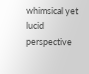whimsical yet lucid perspective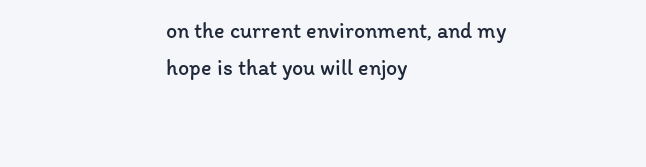on the current environment, and my hope is that you will enjoy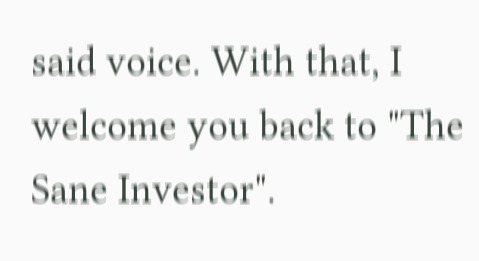said voice. With that, I welcome you back to "The Sane Investor".